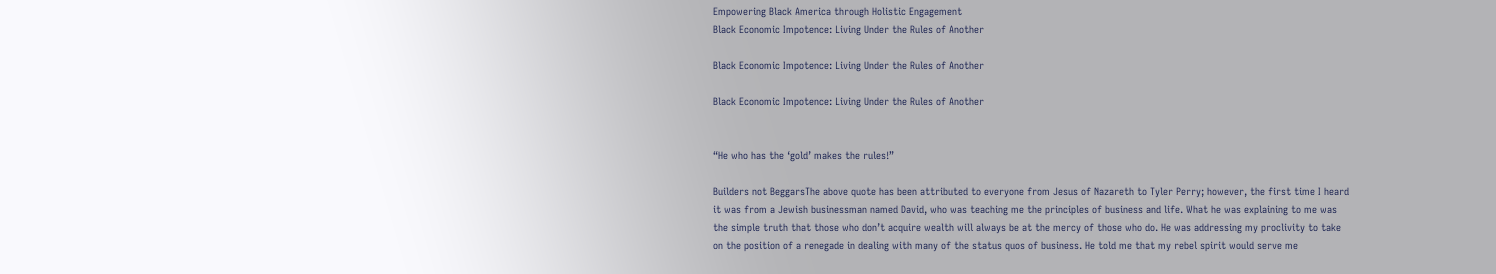Empowering Black America through Holistic Engagement
Black Economic Impotence: Living Under the Rules of Another

Black Economic Impotence: Living Under the Rules of Another

Black Economic Impotence: Living Under the Rules of Another


“He who has the ‘gold’ makes the rules!”

Builders not BeggarsThe above quote has been attributed to everyone from Jesus of Nazareth to Tyler Perry; however, the first time I heard it was from a Jewish businessman named David, who was teaching me the principles of business and life. What he was explaining to me was the simple truth that those who don’t acquire wealth will always be at the mercy of those who do. He was addressing my proclivity to take on the position of a renegade in dealing with many of the status quos of business. He told me that my rebel spirit would serve me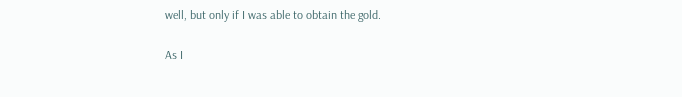well, but only if I was able to obtain the gold.

As I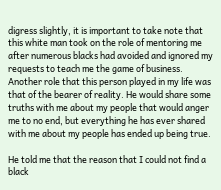digress slightly, it is important to take note that this white man took on the role of mentoring me after numerous blacks had avoided and ignored my requests to teach me the game of business. Another role that this person played in my life was that of the bearer of reality. He would share some truths with me about my people that would anger me to no end, but everything he has ever shared with me about my people has ended up being true.

He told me that the reason that I could not find a black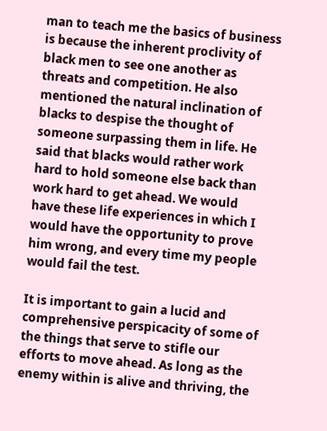man to teach me the basics of business is because the inherent proclivity of black men to see one another as threats and competition. He also mentioned the natural inclination of blacks to despise the thought of someone surpassing them in life. He said that blacks would rather work hard to hold someone else back than work hard to get ahead. We would have these life experiences in which I would have the opportunity to prove him wrong, and every time my people would fail the test.

It is important to gain a lucid and comprehensive perspicacity of some of the things that serve to stifle our efforts to move ahead. As long as the enemy within is alive and thriving, the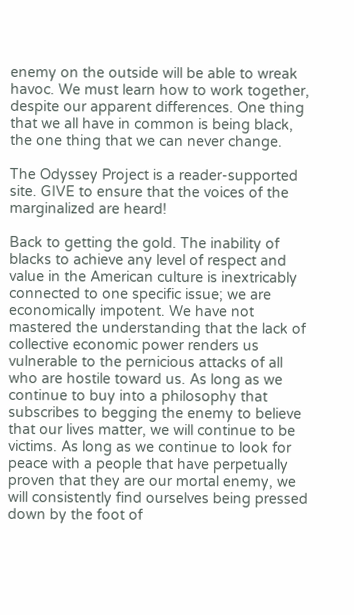enemy on the outside will be able to wreak havoc. We must learn how to work together, despite our apparent differences. One thing that we all have in common is being black, the one thing that we can never change.

The Odyssey Project is a reader-supported site. GIVE to ensure that the voices of the marginalized are heard!

Back to getting the gold. The inability of blacks to achieve any level of respect and value in the American culture is inextricably connected to one specific issue; we are economically impotent. We have not mastered the understanding that the lack of collective economic power renders us vulnerable to the pernicious attacks of all who are hostile toward us. As long as we continue to buy into a philosophy that subscribes to begging the enemy to believe that our lives matter, we will continue to be victims. As long as we continue to look for peace with a people that have perpetually proven that they are our mortal enemy, we will consistently find ourselves being pressed down by the foot of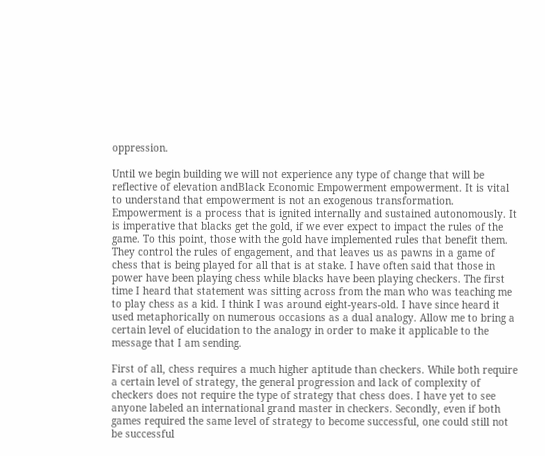oppression.

Until we begin building we will not experience any type of change that will be reflective of elevation andBlack Economic Empowerment empowerment. It is vital to understand that empowerment is not an exogenous transformation. Empowerment is a process that is ignited internally and sustained autonomously. It is imperative that blacks get the gold, if we ever expect to impact the rules of the game. To this point, those with the gold have implemented rules that benefit them. They control the rules of engagement, and that leaves us as pawns in a game of chess that is being played for all that is at stake. I have often said that those in power have been playing chess while blacks have been playing checkers. The first time I heard that statement was sitting across from the man who was teaching me to play chess as a kid. I think I was around eight-years-old. I have since heard it used metaphorically on numerous occasions as a dual analogy. Allow me to bring a certain level of elucidation to the analogy in order to make it applicable to the message that I am sending.

First of all, chess requires a much higher aptitude than checkers. While both require a certain level of strategy, the general progression and lack of complexity of checkers does not require the type of strategy that chess does. I have yet to see anyone labeled an international grand master in checkers. Secondly, even if both games required the same level of strategy to become successful, one could still not be successful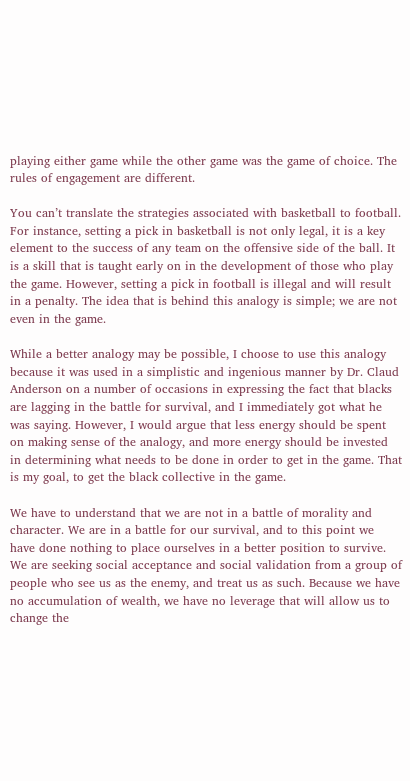playing either game while the other game was the game of choice. The rules of engagement are different.

You can’t translate the strategies associated with basketball to football. For instance, setting a pick in basketball is not only legal, it is a key element to the success of any team on the offensive side of the ball. It is a skill that is taught early on in the development of those who play the game. However, setting a pick in football is illegal and will result in a penalty. The idea that is behind this analogy is simple; we are not even in the game.

While a better analogy may be possible, I choose to use this analogy because it was used in a simplistic and ingenious manner by Dr. Claud Anderson on a number of occasions in expressing the fact that blacks are lagging in the battle for survival, and I immediately got what he was saying. However, I would argue that less energy should be spent on making sense of the analogy, and more energy should be invested in determining what needs to be done in order to get in the game. That is my goal, to get the black collective in the game.

We have to understand that we are not in a battle of morality and character. We are in a battle for our survival, and to this point we have done nothing to place ourselves in a better position to survive. We are seeking social acceptance and social validation from a group of people who see us as the enemy, and treat us as such. Because we have no accumulation of wealth, we have no leverage that will allow us to change the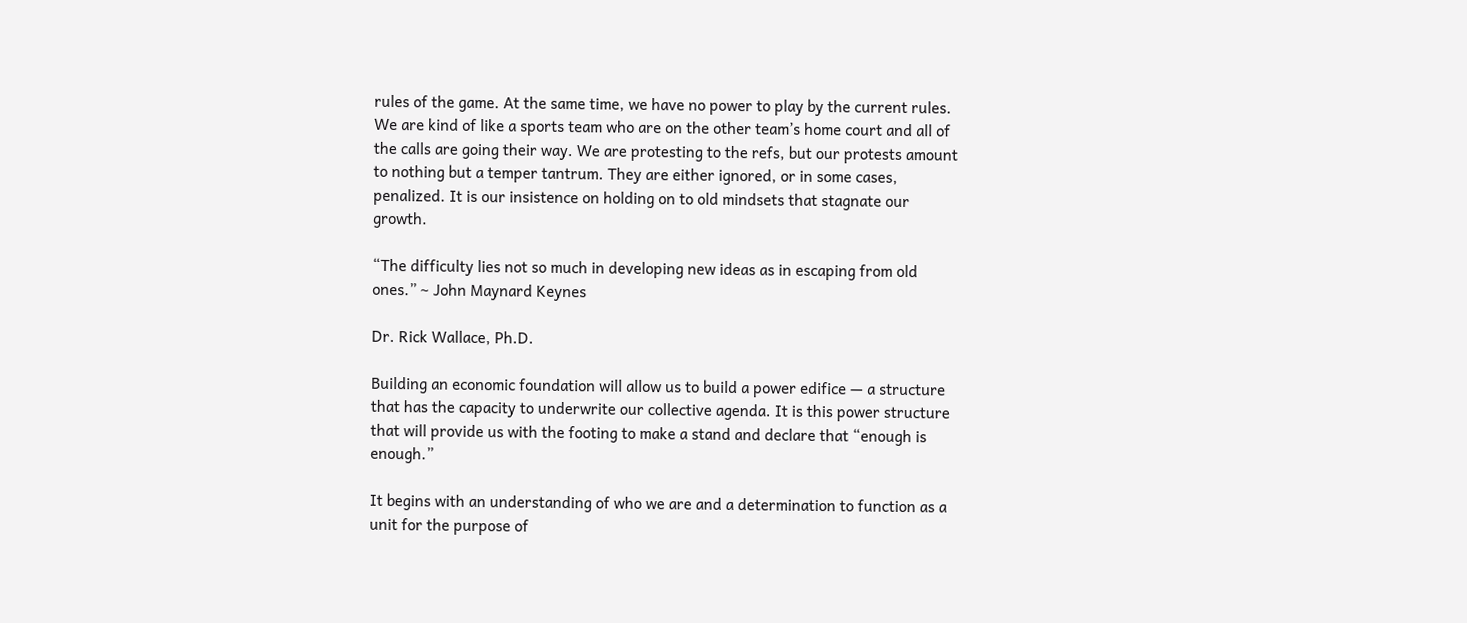rules of the game. At the same time, we have no power to play by the current rules. We are kind of like a sports team who are on the other team’s home court and all of the calls are going their way. We are protesting to the refs, but our protests amount to nothing but a temper tantrum. They are either ignored, or in some cases, penalized. It is our insistence on holding on to old mindsets that stagnate our growth.

“The difficulty lies not so much in developing new ideas as in escaping from old ones.” ~ John Maynard Keynes

Dr. Rick Wallace, Ph.D.

Building an economic foundation will allow us to build a power edifice — a structure that has the capacity to underwrite our collective agenda. It is this power structure that will provide us with the footing to make a stand and declare that “enough is enough.”

It begins with an understanding of who we are and a determination to function as a unit for the purpose of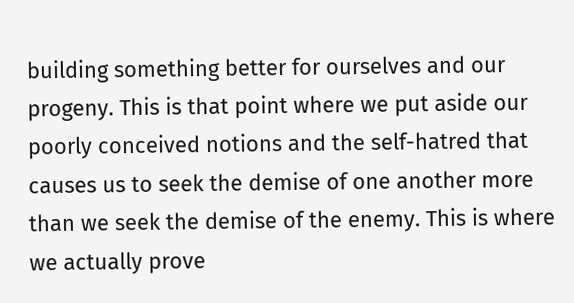building something better for ourselves and our progeny. This is that point where we put aside our poorly conceived notions and the self-hatred that causes us to seek the demise of one another more than we seek the demise of the enemy. This is where we actually prove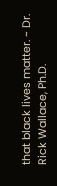that black lives matter. ~ Dr. Rick Wallace, Ph.D.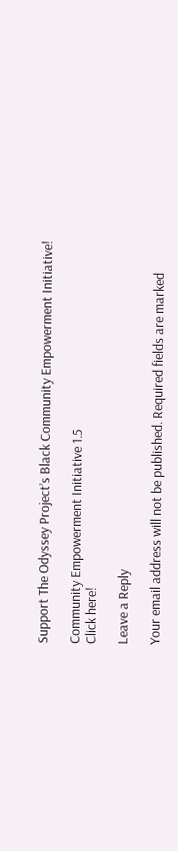Support The Odyssey Project’s Black Community Empowerment Initiative!

Community Empowerment Initiative 1.5
Click here!

Leave a Reply

Your email address will not be published. Required fields are marked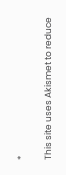*

This site uses Akismet to reduce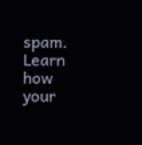spam. Learn how your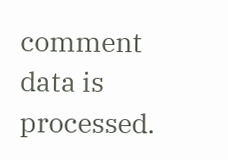comment data is processed.